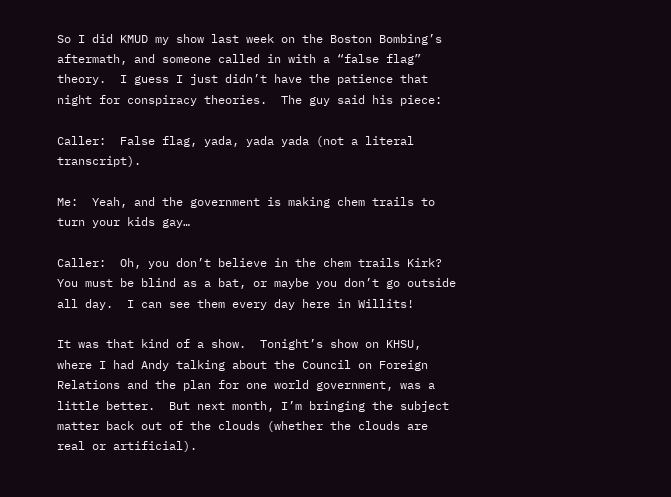So I did KMUD my show last week on the Boston Bombing’s aftermath, and someone called in with a “false flag” theory.  I guess I just didn’t have the patience that night for conspiracy theories.  The guy said his piece:

Caller:  False flag, yada, yada yada (not a literal transcript).

Me:  Yeah, and the government is making chem trails to turn your kids gay…

Caller:  Oh, you don’t believe in the chem trails Kirk?  You must be blind as a bat, or maybe you don’t go outside all day.  I can see them every day here in Willits!

It was that kind of a show.  Tonight’s show on KHSU, where I had Andy talking about the Council on Foreign Relations and the plan for one world government, was a little better.  But next month, I’m bringing the subject matter back out of the clouds (whether the clouds are real or artificial).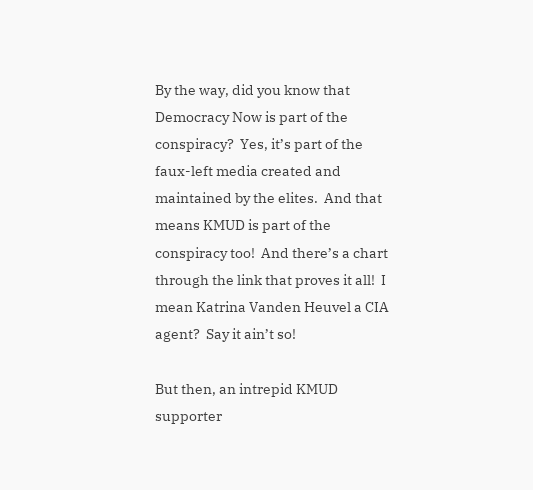By the way, did you know that Democracy Now is part of the conspiracy?  Yes, it’s part of the faux-left media created and maintained by the elites.  And that means KMUD is part of the conspiracy too!  And there’s a chart through the link that proves it all!  I mean Katrina Vanden Heuvel a CIA agent?  Say it ain’t so!

But then, an intrepid KMUD supporter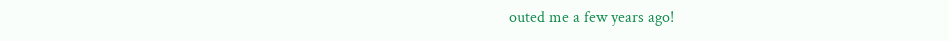outed me a few years ago!